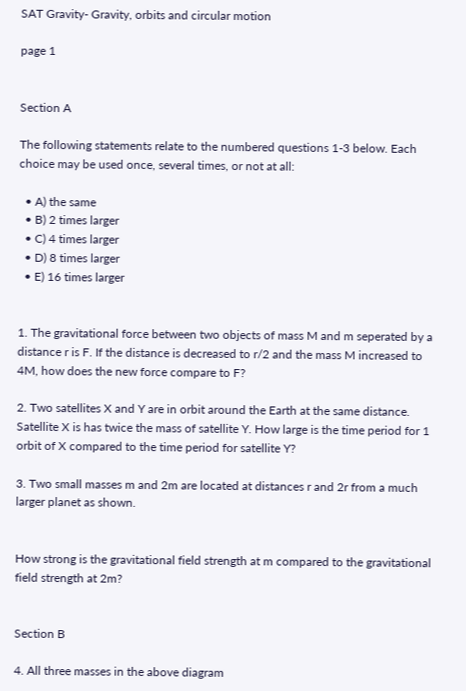SAT Gravity- Gravity, orbits and circular motion

page 1


Section A

The following statements relate to the numbered questions 1-3 below. Each choice may be used once, several times, or not at all:

  • A) the same
  • B) 2 times larger
  • C) 4 times larger
  • D) 8 times larger
  • E) 16 times larger


1. The gravitational force between two objects of mass M and m seperated by a distance r is F. If the distance is decreased to r/2 and the mass M increased to 4M, how does the new force compare to F?

2. Two satellites X and Y are in orbit around the Earth at the same distance. Satellite X is has twice the mass of satellite Y. How large is the time period for 1 orbit of X compared to the time period for satellite Y?

3. Two small masses m and 2m are located at distances r and 2r from a much larger planet as shown.


How strong is the gravitational field strength at m compared to the gravitational field strength at 2m?


Section B

4. All three masses in the above diagram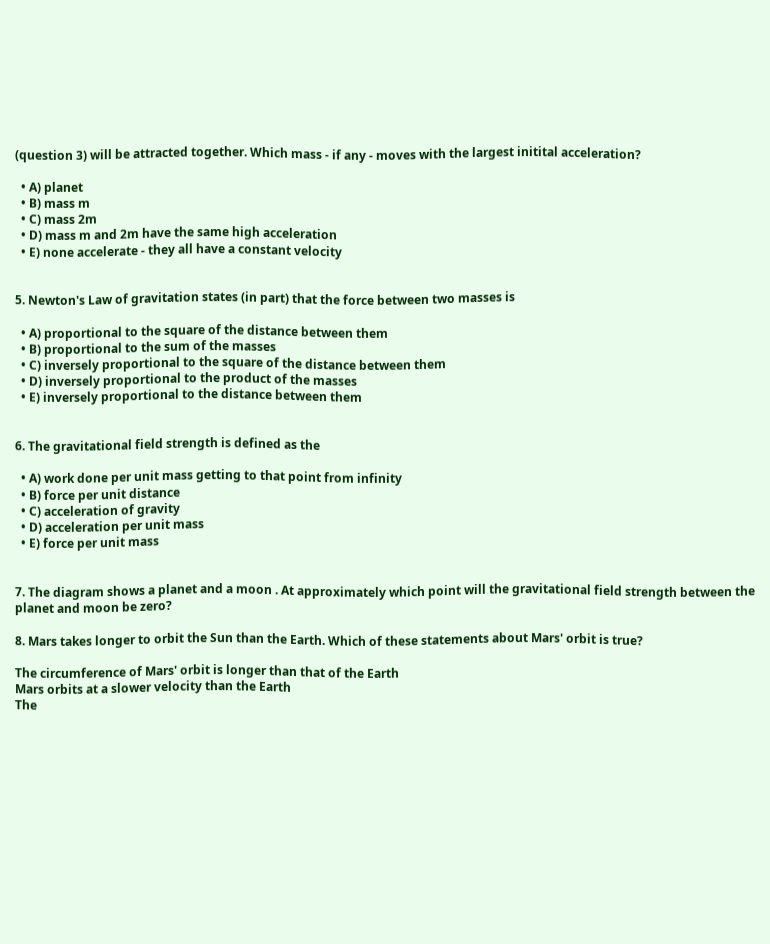(question 3) will be attracted together. Which mass - if any - moves with the largest initital acceleration?

  • A) planet
  • B) mass m
  • C) mass 2m
  • D) mass m and 2m have the same high acceleration
  • E) none accelerate - they all have a constant velocity


5. Newton's Law of gravitation states (in part) that the force between two masses is

  • A) proportional to the square of the distance between them
  • B) proportional to the sum of the masses
  • C) inversely proportional to the square of the distance between them
  • D) inversely proportional to the product of the masses
  • E) inversely proportional to the distance between them


6. The gravitational field strength is defined as the

  • A) work done per unit mass getting to that point from infinity
  • B) force per unit distance
  • C) acceleration of gravity
  • D) acceleration per unit mass
  • E) force per unit mass


7. The diagram shows a planet and a moon . At approximately which point will the gravitational field strength between the planet and moon be zero?

8. Mars takes longer to orbit the Sun than the Earth. Which of these statements about Mars' orbit is true?

The circumference of Mars' orbit is longer than that of the Earth
Mars orbits at a slower velocity than the Earth
The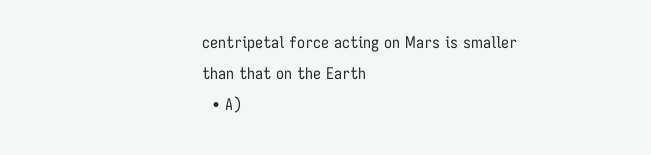centripetal force acting on Mars is smaller than that on the Earth
  • A)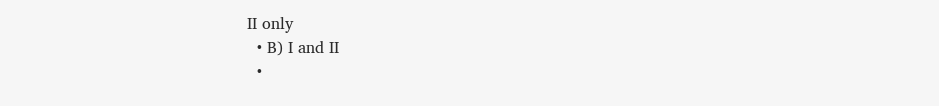II only
  • B) I and II
  •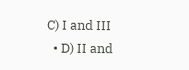C) I and III
  • D) II and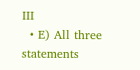III
  • E) All three statements